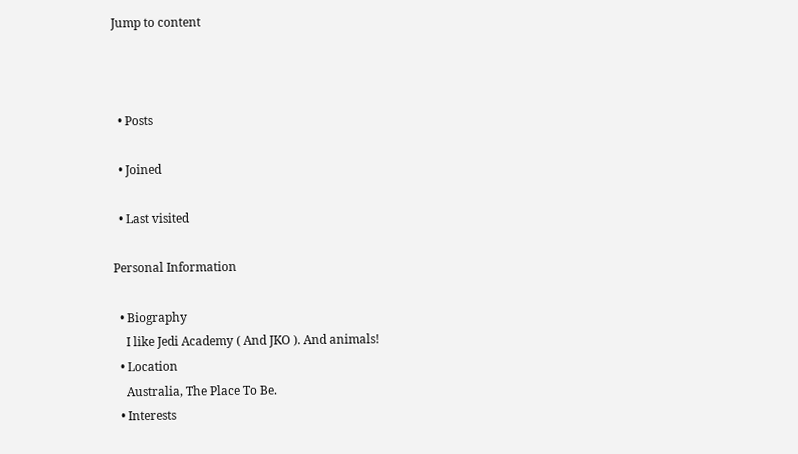Jump to content



  • Posts

  • Joined

  • Last visited

Personal Information

  • Biography
    I like Jedi Academy ( And JKO ). And animals!
  • Location
    Australia, The Place To Be.
  • Interests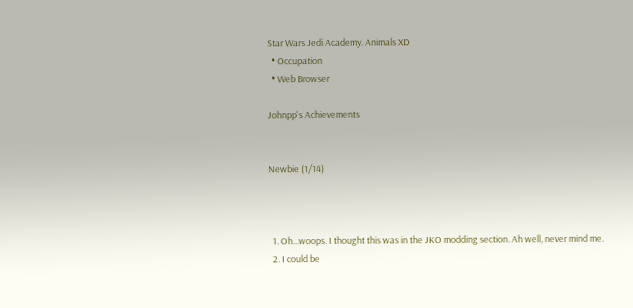Star Wars Jedi Academy. Animals XD
  • Occupation
  • Web Browser

Johnpp's Achievements


Newbie (1/14)



  1. Oh...woops. I thought this was in the JKO modding section. Ah well, never mind me.
  2. I could be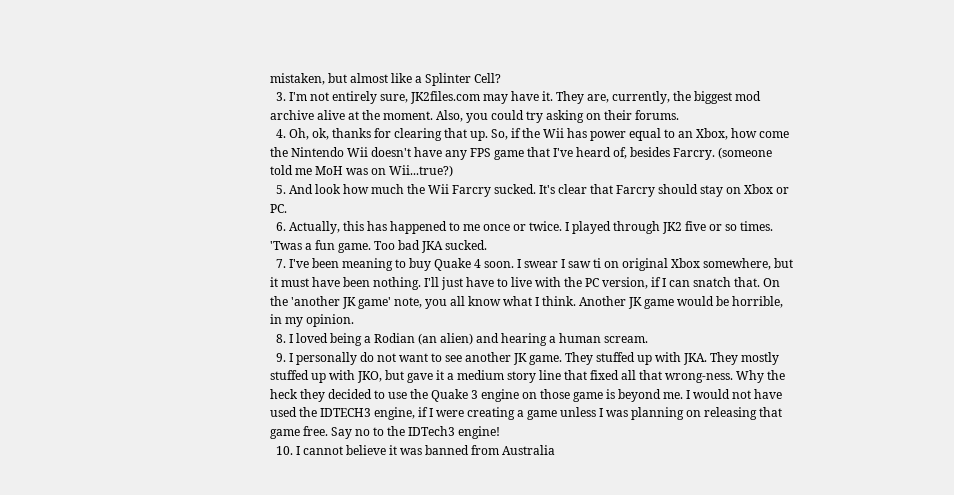mistaken, but almost like a Splinter Cell?
  3. I'm not entirely sure, JK2files.com may have it. They are, currently, the biggest mod archive alive at the moment. Also, you could try asking on their forums.
  4. Oh, ok, thanks for clearing that up. So, if the Wii has power equal to an Xbox, how come the Nintendo Wii doesn't have any FPS game that I've heard of, besides Farcry. (someone told me MoH was on Wii...true?)
  5. And look how much the Wii Farcry sucked. It's clear that Farcry should stay on Xbox or PC.
  6. Actually, this has happened to me once or twice. I played through JK2 five or so times. 'Twas a fun game. Too bad JKA sucked.
  7. I've been meaning to buy Quake 4 soon. I swear I saw ti on original Xbox somewhere, but it must have been nothing. I'll just have to live with the PC version, if I can snatch that. On the 'another JK game' note, you all know what I think. Another JK game would be horrible, in my opinion.
  8. I loved being a Rodian (an alien) and hearing a human scream.
  9. I personally do not want to see another JK game. They stuffed up with JKA. They mostly stuffed up with JKO, but gave it a medium story line that fixed all that wrong-ness. Why the heck they decided to use the Quake 3 engine on those game is beyond me. I would not have used the IDTECH3 engine, if I were creating a game unless I was planning on releasing that game free. Say no to the IDTech3 engine!
  10. I cannot believe it was banned from Australia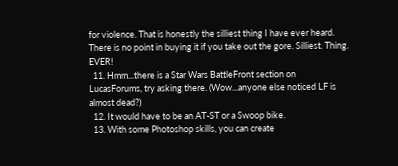for violence. That is honestly the silliest thing I have ever heard. There is no point in buying it if you take out the gore. Silliest. Thing. EVER!
  11. Hmm...there is a Star Wars BattleFront section on LucasForums, try asking there. (Wow...anyone else noticed LF is almost dead?)
  12. It would have to be an AT-ST or a Swoop bike.
  13. With some Photoshop skills, you can create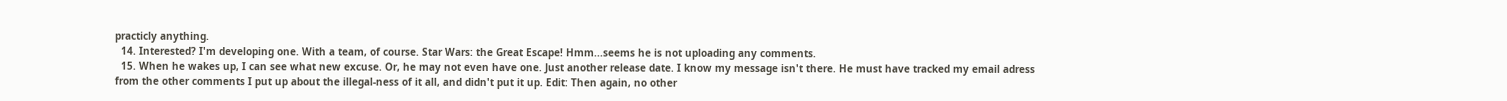practicly anything.
  14. Interested? I'm developing one. With a team, of course. Star Wars: the Great Escape! Hmm...seems he is not uploading any comments.
  15. When he wakes up, I can see what new excuse. Or, he may not even have one. Just another release date. I know my message isn't there. He must have tracked my email adress from the other comments I put up about the illegal-ness of it all, and didn't put it up. Edit: Then again, no other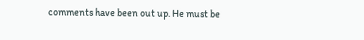comments have been out up. He must be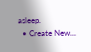asleep.
  • Create New...